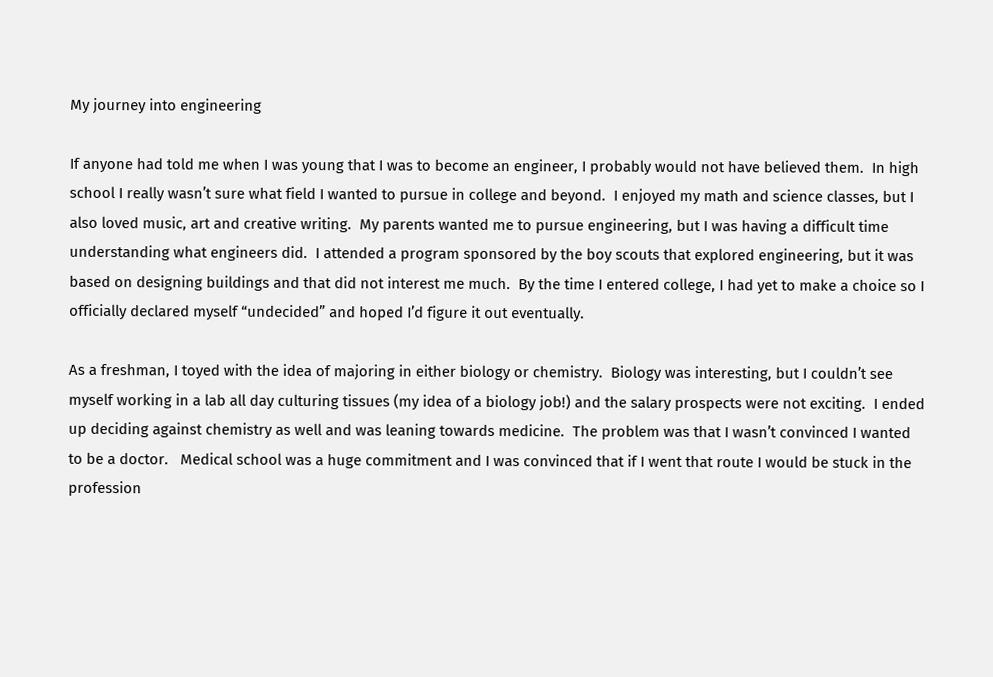My journey into engineering

If anyone had told me when I was young that I was to become an engineer, I probably would not have believed them.  In high school I really wasn’t sure what field I wanted to pursue in college and beyond.  I enjoyed my math and science classes, but I also loved music, art and creative writing.  My parents wanted me to pursue engineering, but I was having a difficult time understanding what engineers did.  I attended a program sponsored by the boy scouts that explored engineering, but it was based on designing buildings and that did not interest me much.  By the time I entered college, I had yet to make a choice so I officially declared myself “undecided” and hoped I’d figure it out eventually.

As a freshman, I toyed with the idea of majoring in either biology or chemistry.  Biology was interesting, but I couldn’t see myself working in a lab all day culturing tissues (my idea of a biology job!) and the salary prospects were not exciting.  I ended up deciding against chemistry as well and was leaning towards medicine.  The problem was that I wasn’t convinced I wanted to be a doctor.   Medical school was a huge commitment and I was convinced that if I went that route I would be stuck in the profession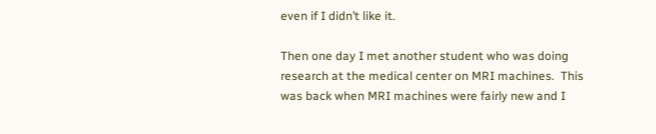even if I didn’t like it.

Then one day I met another student who was doing research at the medical center on MRI machines.  This was back when MRI machines were fairly new and I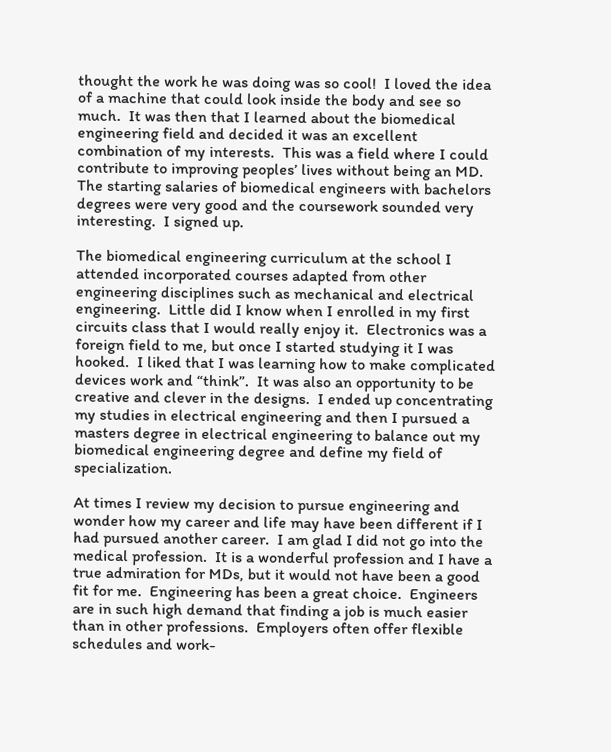thought the work he was doing was so cool!  I loved the idea of a machine that could look inside the body and see so much.  It was then that I learned about the biomedical engineering field and decided it was an excellent combination of my interests.  This was a field where I could contribute to improving peoples’ lives without being an MD.  The starting salaries of biomedical engineers with bachelors degrees were very good and the coursework sounded very interesting.  I signed up.

The biomedical engineering curriculum at the school I attended incorporated courses adapted from other engineering disciplines such as mechanical and electrical engineering.  Little did I know when I enrolled in my first circuits class that I would really enjoy it.  Electronics was a foreign field to me, but once I started studying it I was hooked.  I liked that I was learning how to make complicated devices work and “think”.  It was also an opportunity to be creative and clever in the designs.  I ended up concentrating my studies in electrical engineering and then I pursued a masters degree in electrical engineering to balance out my biomedical engineering degree and define my field of specialization.

At times I review my decision to pursue engineering and wonder how my career and life may have been different if I had pursued another career.  I am glad I did not go into the medical profession.  It is a wonderful profession and I have a true admiration for MDs, but it would not have been a good fit for me.  Engineering has been a great choice.  Engineers are in such high demand that finding a job is much easier than in other professions.  Employers often offer flexible schedules and work-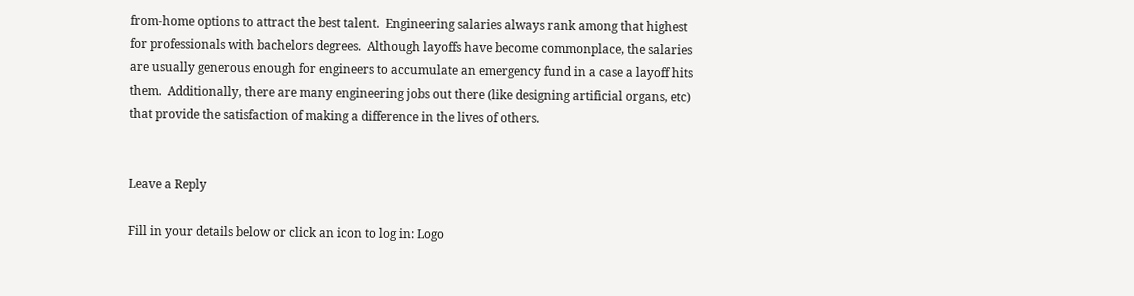from-home options to attract the best talent.  Engineering salaries always rank among that highest for professionals with bachelors degrees.  Although layoffs have become commonplace, the salaries are usually generous enough for engineers to accumulate an emergency fund in a case a layoff hits them.  Additionally, there are many engineering jobs out there (like designing artificial organs, etc) that provide the satisfaction of making a difference in the lives of others.


Leave a Reply

Fill in your details below or click an icon to log in: Logo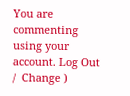You are commenting using your account. Log Out /  Change )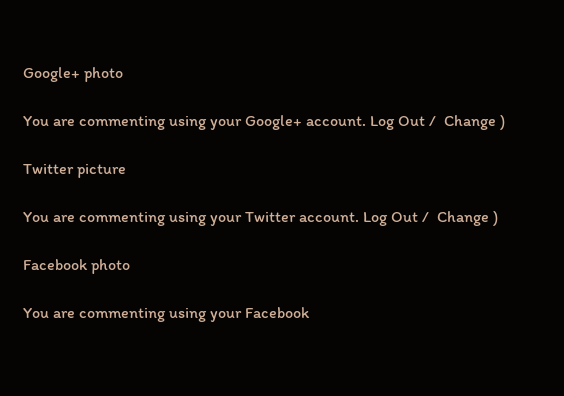Google+ photo

You are commenting using your Google+ account. Log Out /  Change )

Twitter picture

You are commenting using your Twitter account. Log Out /  Change )

Facebook photo

You are commenting using your Facebook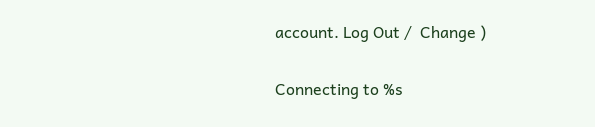account. Log Out /  Change )


Connecting to %s